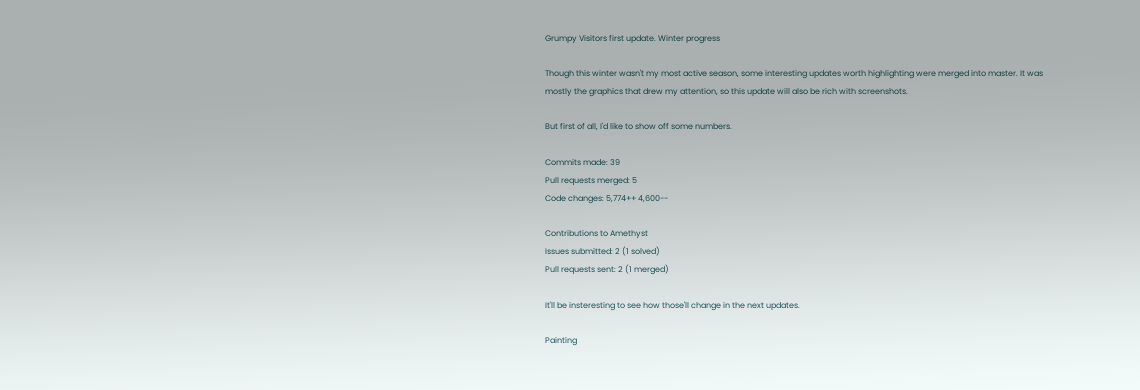Grumpy Visitors first update. Winter progress

Though this winter wasn't my most active season, some interesting updates worth highlighting were merged into master. It was mostly the graphics that drew my attention, so this update will also be rich with screenshots.

But first of all, I'd like to show off some numbers.

Commits made: 39
Pull requests merged: 5
Code changes: 5,774++ 4,600--

Contributions to Amethyst
Issues submitted: 2 (1 solved)
Pull requests sent: 2 (1 merged)

It'll be insteresting to see how those'll change in the next updates.

Painting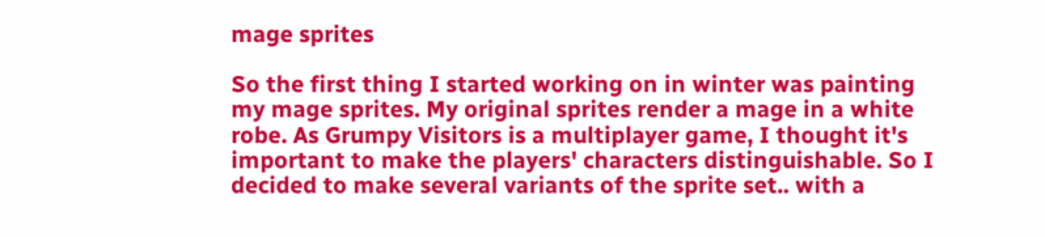mage sprites

So the first thing I started working on in winter was painting my mage sprites. My original sprites render a mage in a white robe. As Grumpy Visitors is a multiplayer game, I thought it's important to make the players' characters distinguishable. So I decided to make several variants of the sprite set.. with a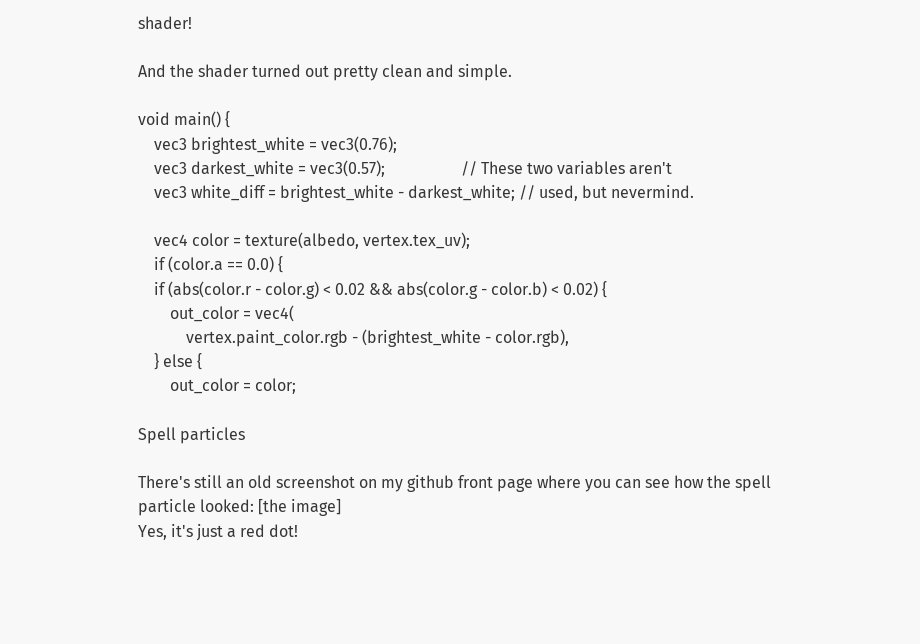shader!

And the shader turned out pretty clean and simple.

void main() {
    vec3 brightest_white = vec3(0.76);
    vec3 darkest_white = vec3(0.57);                   // These two variables aren't
    vec3 white_diff = brightest_white - darkest_white; // used, but nevermind.

    vec4 color = texture(albedo, vertex.tex_uv);
    if (color.a == 0.0) {
    if (abs(color.r - color.g) < 0.02 && abs(color.g - color.b) < 0.02) {
        out_color = vec4(
            vertex.paint_color.rgb - (brightest_white - color.rgb),
    } else {
        out_color = color;

Spell particles

There's still an old screenshot on my github front page where you can see how the spell particle looked: [the image]
Yes, it's just a red dot!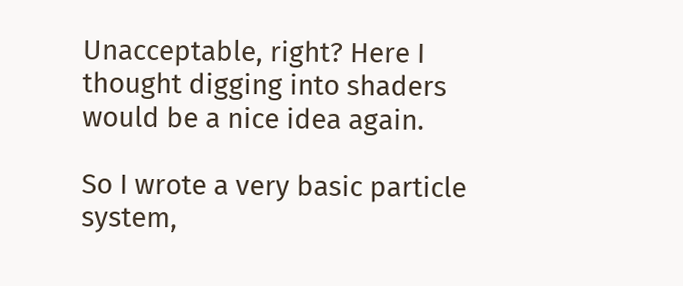Unacceptable, right? Here I thought digging into shaders would be a nice idea again.

So I wrote a very basic particle system,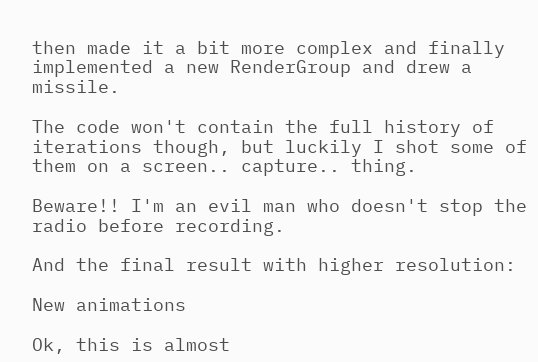then made it a bit more complex and finally implemented a new RenderGroup and drew a missile.

The code won't contain the full history of iterations though, but luckily I shot some of them on a screen.. capture.. thing.

Beware!! I'm an evil man who doesn't stop the radio before recording.

And the final result with higher resolution:

New animations

Ok, this is almost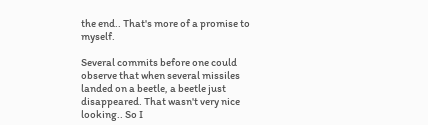the end.. That's more of a promise to myself.

Several commits before one could observe that when several missiles landed on a beetle, a beetle just disappeared. That wasn't very nice looking.. So I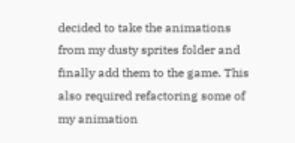decided to take the animations from my dusty sprites folder and finally add them to the game. This also required refactoring some of my animation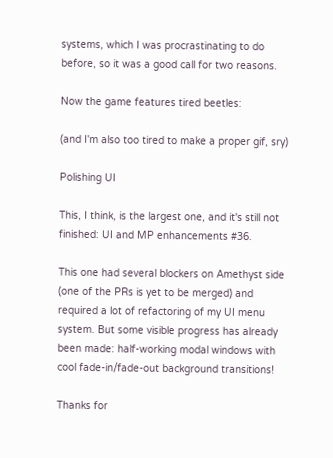systems, which I was procrastinating to do before, so it was a good call for two reasons.

Now the game features tired beetles:

(and I'm also too tired to make a proper gif, sry)

Polishing UI

This, I think, is the largest one, and it's still not finished: UI and MP enhancements #36.

This one had several blockers on Amethyst side (one of the PRs is yet to be merged) and required a lot of refactoring of my UI menu system. But some visible progress has already been made: half-working modal windows with cool fade-in/fade-out background transitions!

Thanks for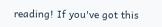reading! If you've got this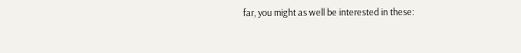far, you might as well be interested in these: